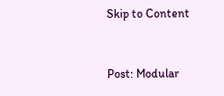Skip to Content


Post: Modular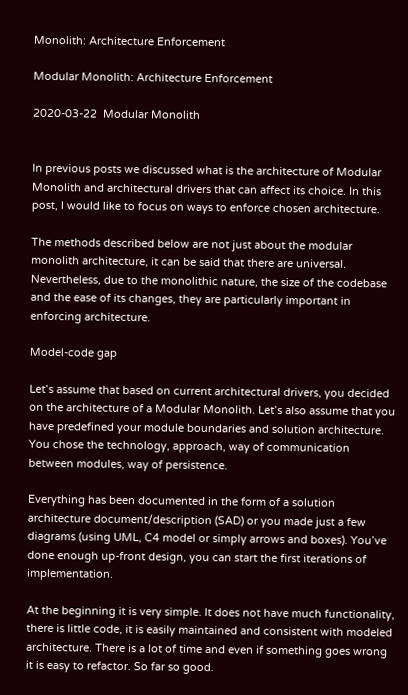Monolith: Architecture Enforcement

Modular Monolith: Architecture Enforcement

2020-03-22  Modular Monolith


In previous posts we discussed what is the architecture of Modular Monolith and architectural drivers that can affect its choice. In this post, I would like to focus on ways to enforce chosen architecture.

The methods described below are not just about the modular monolith architecture, it can be said that there are universal. Nevertheless, due to the monolithic nature, the size of the codebase and the ease of its changes, they are particularly important in enforcing architecture.

Model-code gap

Let’s assume that based on current architectural drivers, you decided on the architecture of a Modular Monolith. Let’s also assume that you have predefined your module boundaries and solution architecture. You chose the technology, approach, way of communication between modules, way of persistence.

Everything has been documented in the form of a solution architecture document/description (SAD) or you made just a few diagrams (using UML, C4 model or simply arrows and boxes). You’ve done enough up-front design, you can start the first iterations of implementation.

At the beginning it is very simple. It does not have much functionality, there is little code, it is easily maintained and consistent with modeled architecture. There is a lot of time and even if something goes wrong it is easy to refactor. So far so good.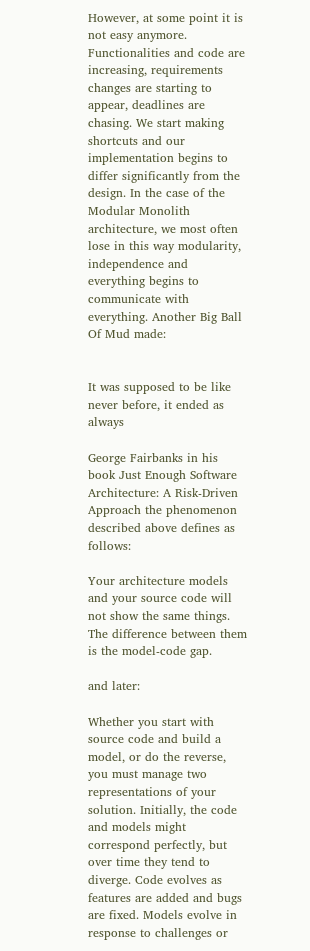However, at some point it is not easy anymore. Functionalities and code are increasing, requirements changes are starting to appear, deadlines are chasing. We start making shortcuts and our implementation begins to differ significantly from the design. In the case of the Modular Monolith architecture, we most often lose in this way modularity, independence and everything begins to communicate with everything. Another Big Ball Of Mud made:


It was supposed to be like never before, it ended as always

George Fairbanks in his book Just Enough Software Architecture: A Risk-Driven Approach the phenomenon described above defines as follows:

Your architecture models and your source code will not show the same things. The difference between them is the model-code gap.

and later:

Whether you start with source code and build a model, or do the reverse, you must manage two representations of your solution. Initially, the code and models might correspond perfectly, but over time they tend to diverge. Code evolves as features are added and bugs are fixed. Models evolve in response to challenges or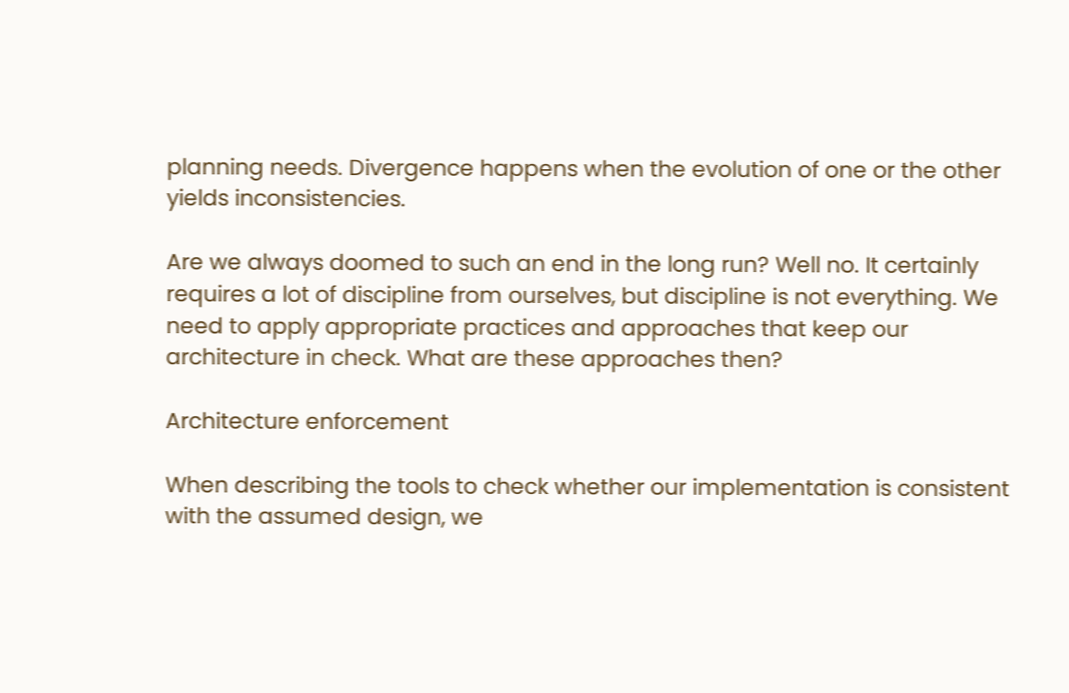planning needs. Divergence happens when the evolution of one or the other yields inconsistencies.

Are we always doomed to such an end in the long run? Well no. It certainly requires a lot of discipline from ourselves, but discipline is not everything. We need to apply appropriate practices and approaches that keep our architecture in check. What are these approaches then?

Architecture enforcement

When describing the tools to check whether our implementation is consistent with the assumed design, we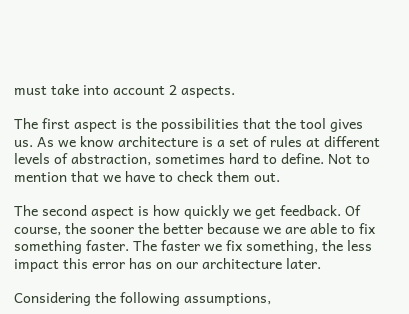must take into account 2 aspects.

The first aspect is the possibilities that the tool gives us. As we know architecture is a set of rules at different levels of abstraction, sometimes hard to define. Not to mention that we have to check them out.

The second aspect is how quickly we get feedback. Of course, the sooner the better because we are able to fix something faster. The faster we fix something, the less impact this error has on our architecture later.

Considering the following assumptions,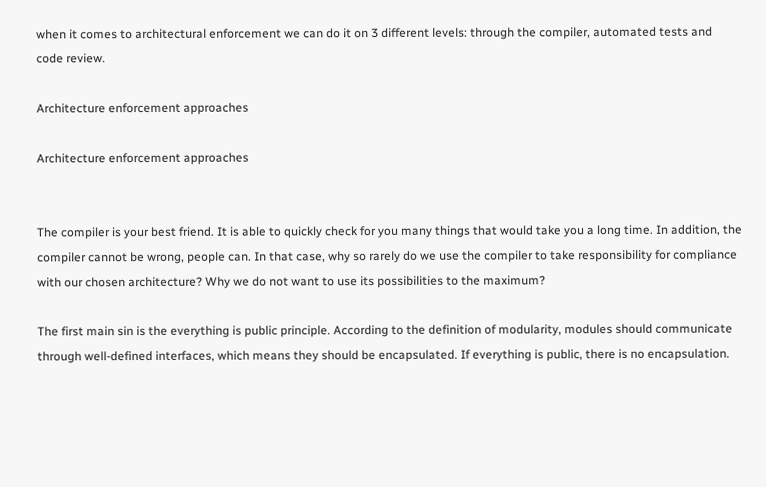when it comes to architectural enforcement we can do it on 3 different levels: through the compiler, automated tests and code review.

Architecture enforcement approaches

Architecture enforcement approaches


The compiler is your best friend. It is able to quickly check for you many things that would take you a long time. In addition, the compiler cannot be wrong, people can. In that case, why so rarely do we use the compiler to take responsibility for compliance with our chosen architecture? Why we do not want to use its possibilities to the maximum?

The first main sin is the everything is public principle. According to the definition of modularity, modules should communicate through well-defined interfaces, which means they should be encapsulated. If everything is public, there is no encapsulation.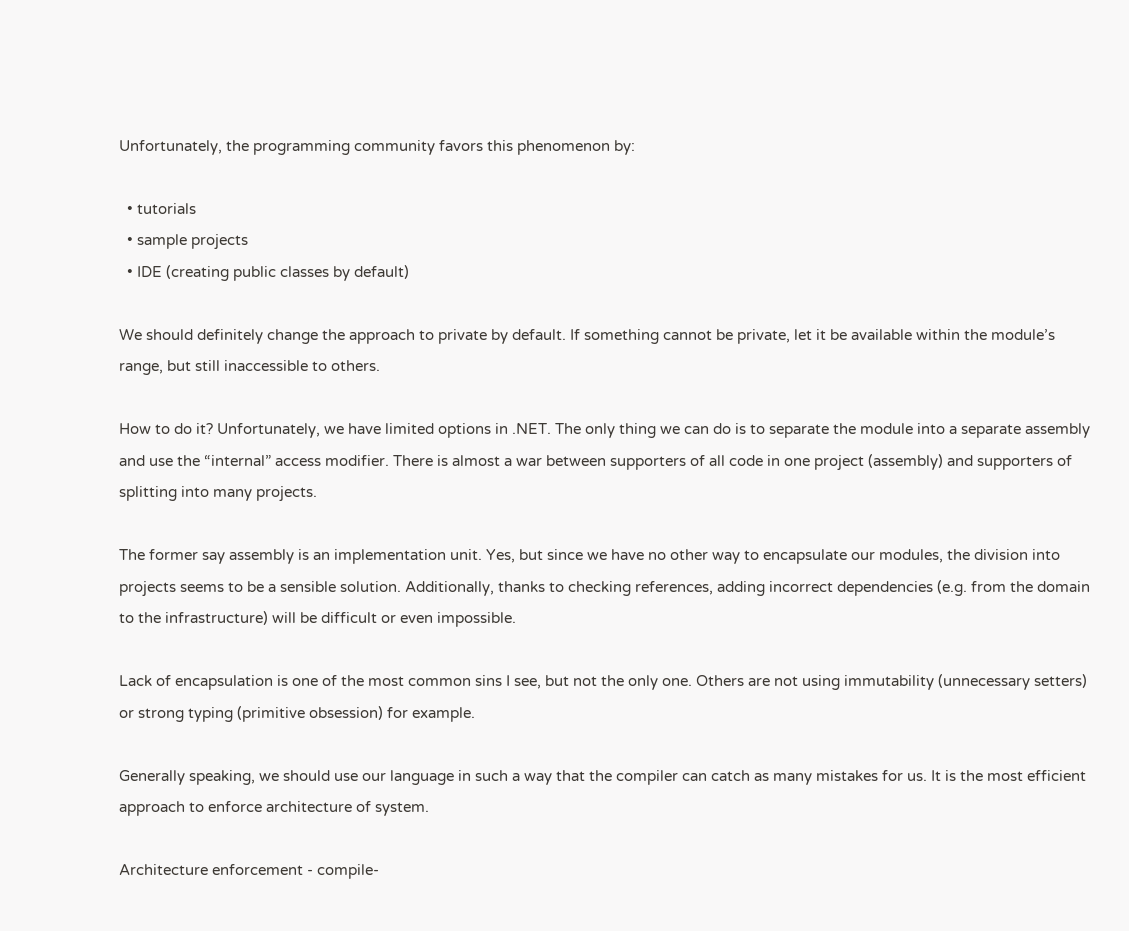Unfortunately, the programming community favors this phenomenon by:

  • tutorials
  • sample projects
  • IDE (creating public classes by default)

We should definitely change the approach to private by default. If something cannot be private, let it be available within the module’s range, but still inaccessible to others.

How to do it? Unfortunately, we have limited options in .NET. The only thing we can do is to separate the module into a separate assembly and use the “internal” access modifier. There is almost a war between supporters of all code in one project (assembly) and supporters of splitting into many projects.

The former say assembly is an implementation unit. Yes, but since we have no other way to encapsulate our modules, the division into projects seems to be a sensible solution. Additionally, thanks to checking references, adding incorrect dependencies (e.g. from the domain to the infrastructure) will be difficult or even impossible.

Lack of encapsulation is one of the most common sins I see, but not the only one. Others are not using immutability (unnecessary setters) or strong typing (primitive obsession) for example.

Generally speaking, we should use our language in such a way that the compiler can catch as many mistakes for us. It is the most efficient approach to enforce architecture of system.

Architecture enforcement - compile-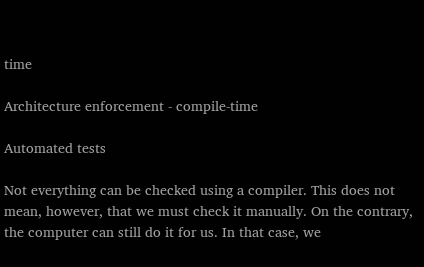time

Architecture enforcement - compile-time

Automated tests

Not everything can be checked using a compiler. This does not mean, however, that we must check it manually. On the contrary, the computer can still do it for us. In that case, we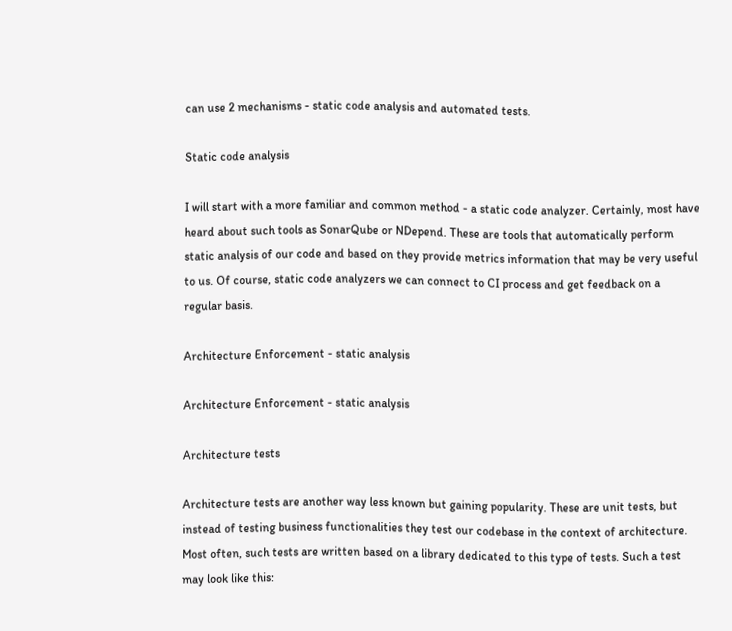can use 2 mechanisms - static code analysis and automated tests.

Static code analysis

I will start with a more familiar and common method - a static code analyzer. Certainly, most have heard about such tools as SonarQube or NDepend. These are tools that automatically perform static analysis of our code and based on they provide metrics information that may be very useful to us. Of course, static code analyzers we can connect to CI process and get feedback on a regular basis.

Architecture Enforcement - static analysis

Architecture Enforcement - static analysis

Architecture tests

Architecture tests are another way less known but gaining popularity. These are unit tests, but instead of testing business functionalities they test our codebase in the context of architecture. Most often, such tests are written based on a library dedicated to this type of tests. Such a test may look like this: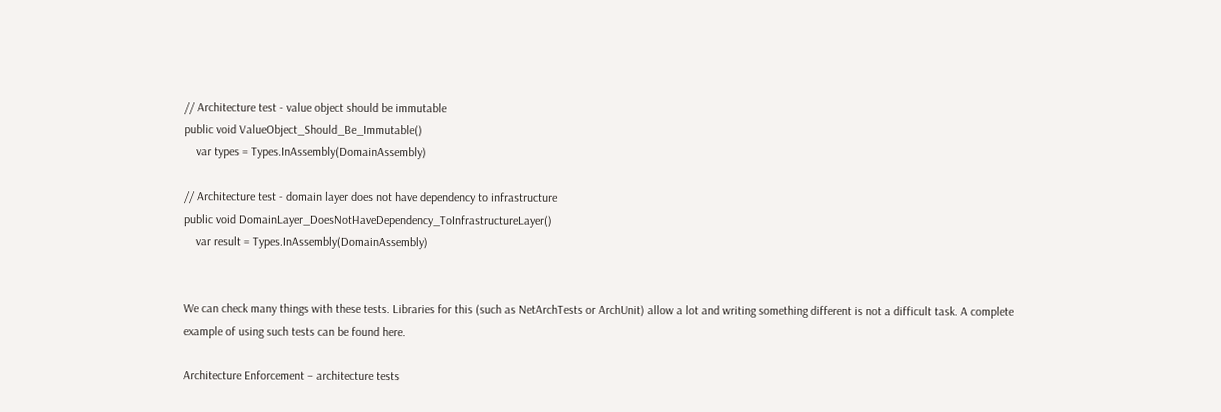// Architecture test - value object should be immutable
public void ValueObject_Should_Be_Immutable()
    var types = Types.InAssembly(DomainAssembly)

// Architecture test - domain layer does not have dependency to infrastructure
public void DomainLayer_DoesNotHaveDependency_ToInfrastructureLayer()
    var result = Types.InAssembly(DomainAssembly)


We can check many things with these tests. Libraries for this (such as NetArchTests or ArchUnit) allow a lot and writing something different is not a difficult task. A complete example of using such tests can be found here.

Architecture Enforcement – architecture tests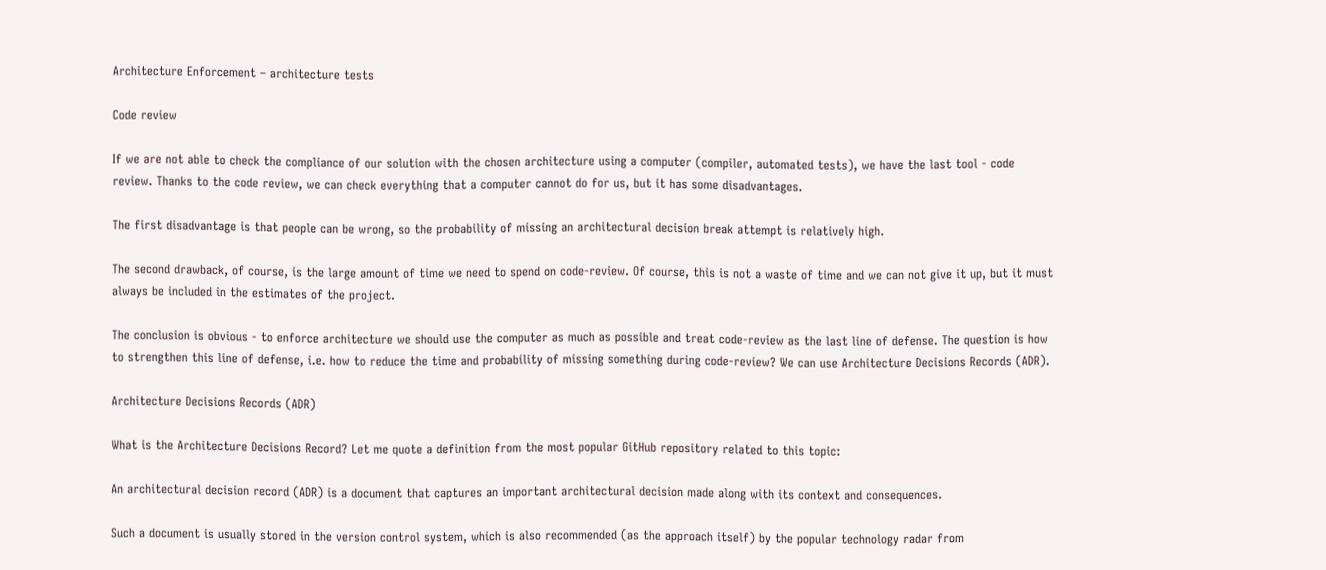Architecture Enforcement – architecture tests

Code review

If we are not able to check the compliance of our solution with the chosen architecture using a computer (compiler, automated tests), we have the last tool - code review. Thanks to the code review, we can check everything that a computer cannot do for us, but it has some disadvantages.

The first disadvantage is that people can be wrong, so the probability of missing an architectural decision break attempt is relatively high.

The second drawback, of course, is the large amount of time we need to spend on code-review. Of course, this is not a waste of time and we can not give it up, but it must always be included in the estimates of the project.

The conclusion is obvious - to enforce architecture we should use the computer as much as possible and treat code-review as the last line of defense. The question is how to strengthen this line of defense, i.e. how to reduce the time and probability of missing something during code-review? We can use Architecture Decisions Records (ADR).

Architecture Decisions Records (ADR)

What is the Architecture Decisions Record? Let me quote a definition from the most popular GitHub repository related to this topic:

An architectural decision record (ADR) is a document that captures an important architectural decision made along with its context and consequences.

Such a document is usually stored in the version control system, which is also recommended (as the approach itself) by the popular technology radar from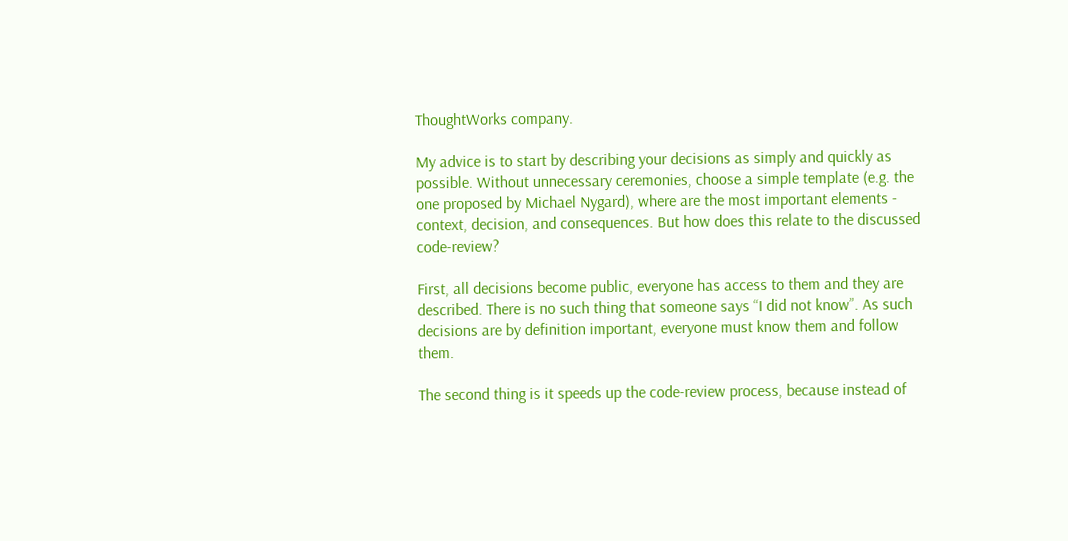ThoughtWorks company.

My advice is to start by describing your decisions as simply and quickly as possible. Without unnecessary ceremonies, choose a simple template (e.g. the one proposed by Michael Nygard), where are the most important elements - context, decision, and consequences. But how does this relate to the discussed code-review?

First, all decisions become public, everyone has access to them and they are described. There is no such thing that someone says “I did not know”. As such decisions are by definition important, everyone must know them and follow them.

The second thing is it speeds up the code-review process, because instead of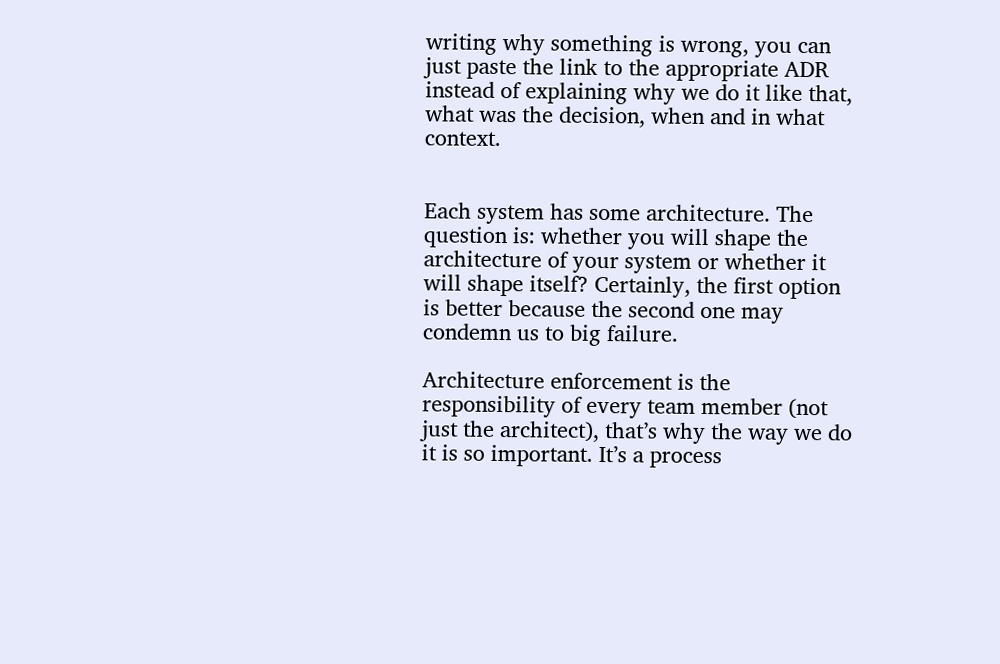writing why something is wrong, you can just paste the link to the appropriate ADR instead of explaining why we do it like that, what was the decision, when and in what context.


Each system has some architecture. The question is: whether you will shape the architecture of your system or whether it will shape itself? Certainly, the first option is better because the second one may condemn us to big failure.

Architecture enforcement is the responsibility of every team member (not just the architect), that’s why the way we do it is so important. It’s a process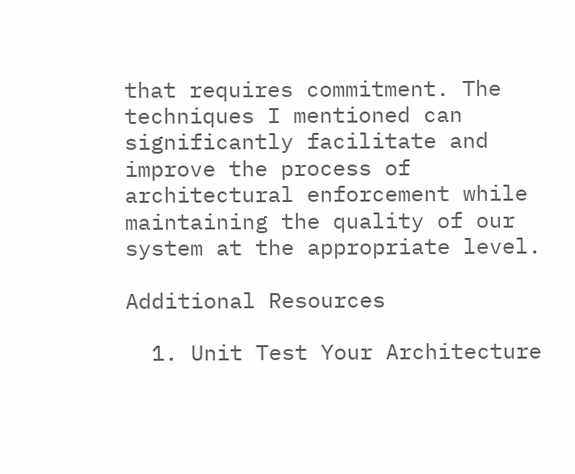that requires commitment. The techniques I mentioned can significantly facilitate and improve the process of architectural enforcement while maintaining the quality of our system at the appropriate level.

Additional Resources

  1. Unit Test Your Architecture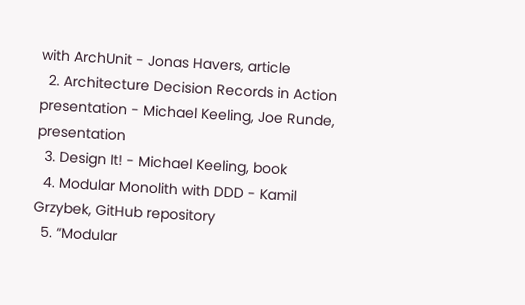with ArchUnit - Jonas Havers, article
  2. Architecture Decision Records in Action presentation - Michael Keeling, Joe Runde, presentation
  3. Design It! - Michael Keeling, book
  4. Modular Monolith with DDD - Kamil Grzybek, GitHub repository
  5. “Modular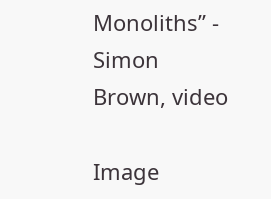Monoliths” - Simon Brown, video

Image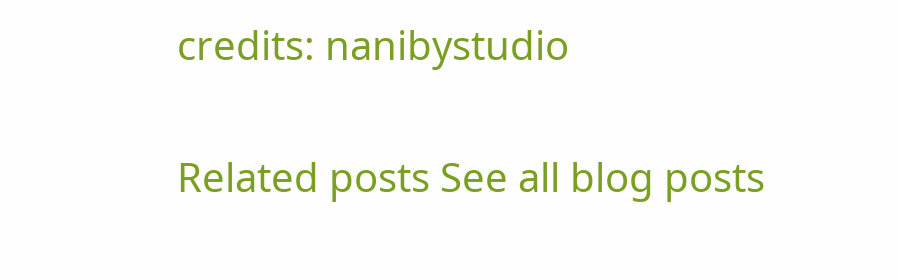credits: nanibystudio


Related posts See all blog posts